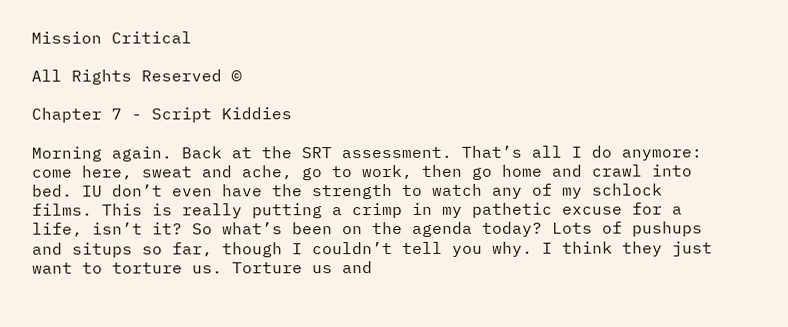Mission Critical

All Rights Reserved ©

Chapter 7 - Script Kiddies

Morning again. Back at the SRT assessment. That’s all I do anymore: come here, sweat and ache, go to work, then go home and crawl into bed. IU don’t even have the strength to watch any of my schlock films. This is really putting a crimp in my pathetic excuse for a life, isn’t it? So what’s been on the agenda today? Lots of pushups and situps so far, though I couldn’t tell you why. I think they just want to torture us. Torture us and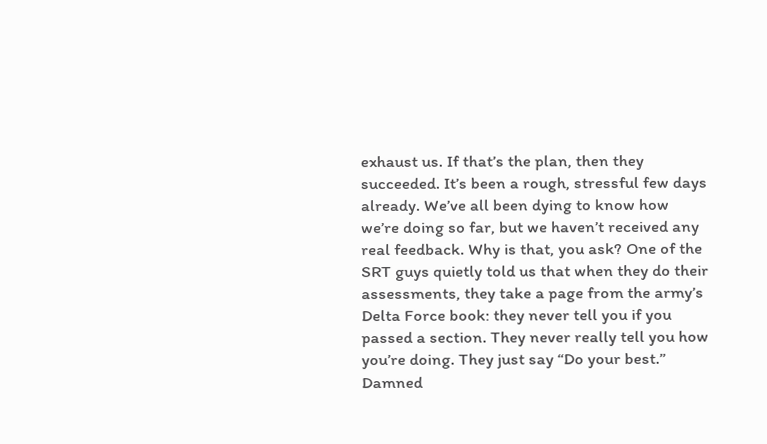exhaust us. If that’s the plan, then they succeeded. It’s been a rough, stressful few days already. We’ve all been dying to know how we’re doing so far, but we haven’t received any real feedback. Why is that, you ask? One of the SRT guys quietly told us that when they do their assessments, they take a page from the army’s Delta Force book: they never tell you if you passed a section. They never really tell you how you’re doing. They just say “Do your best.” Damned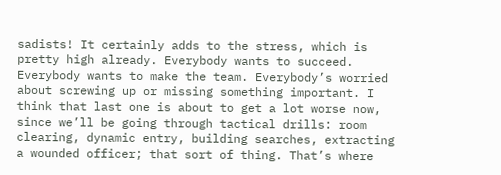sadists! It certainly adds to the stress, which is pretty high already. Everybody wants to succeed. Everybody wants to make the team. Everybody’s worried about screwing up or missing something important. I think that last one is about to get a lot worse now, since we’ll be going through tactical drills: room clearing, dynamic entry, building searches, extracting a wounded officer; that sort of thing. That’s where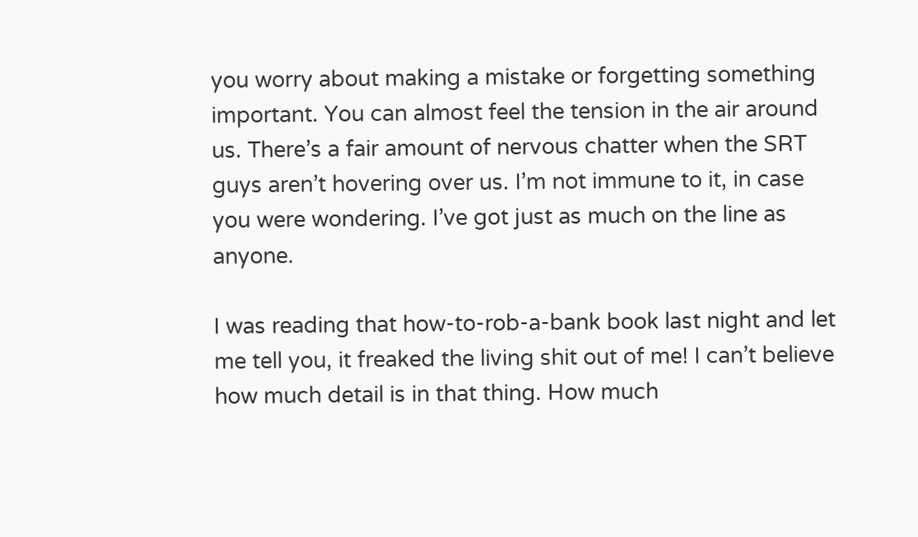you worry about making a mistake or forgetting something important. You can almost feel the tension in the air around us. There’s a fair amount of nervous chatter when the SRT guys aren’t hovering over us. I’m not immune to it, in case you were wondering. I’ve got just as much on the line as anyone.

I was reading that how-to-rob-a-bank book last night and let me tell you, it freaked the living shit out of me! I can’t believe how much detail is in that thing. How much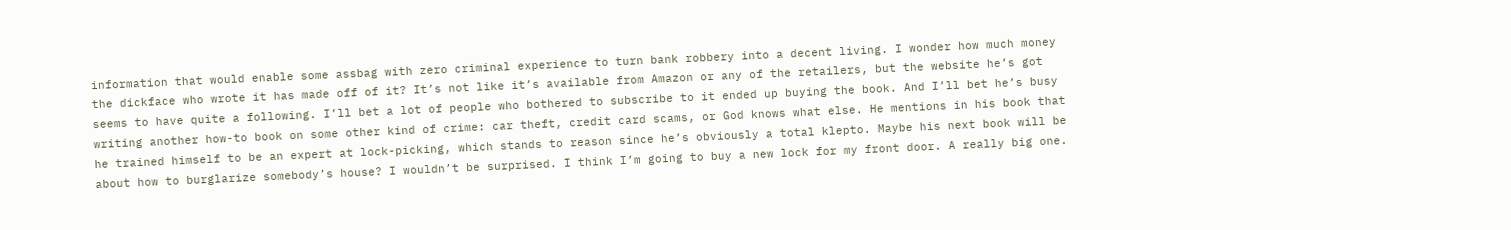information that would enable some assbag with zero criminal experience to turn bank robbery into a decent living. I wonder how much money the dickface who wrote it has made off of it? It’s not like it’s available from Amazon or any of the retailers, but the website he’s got seems to have quite a following. I’ll bet a lot of people who bothered to subscribe to it ended up buying the book. And I’ll bet he’s busy writing another how-to book on some other kind of crime: car theft, credit card scams, or God knows what else. He mentions in his book that he trained himself to be an expert at lock-picking, which stands to reason since he’s obviously a total klepto. Maybe his next book will be about how to burglarize somebody’s house? I wouldn’t be surprised. I think I’m going to buy a new lock for my front door. A really big one.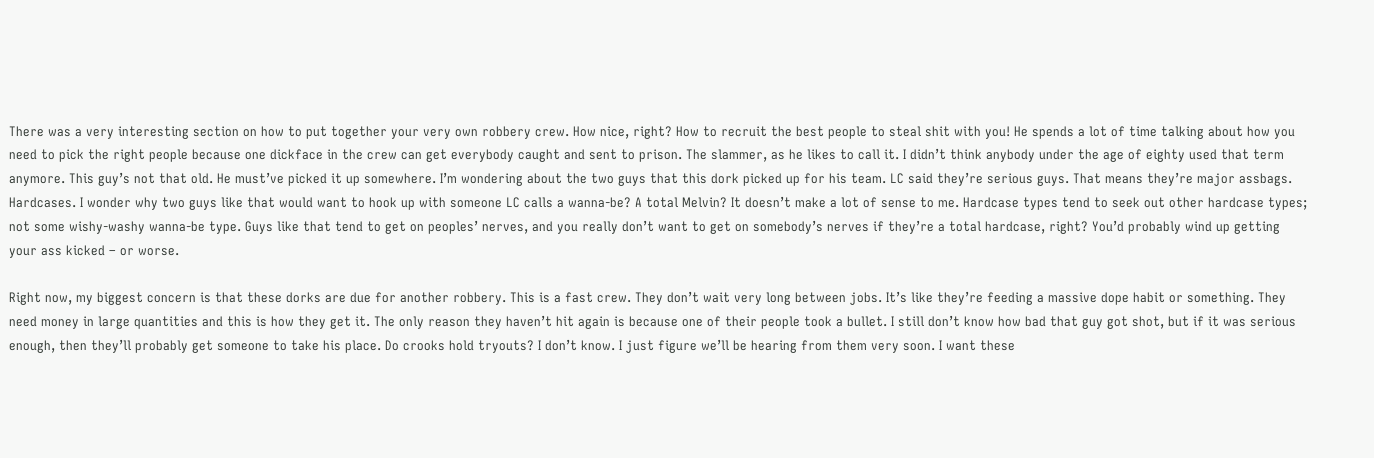There was a very interesting section on how to put together your very own robbery crew. How nice, right? How to recruit the best people to steal shit with you! He spends a lot of time talking about how you need to pick the right people because one dickface in the crew can get everybody caught and sent to prison. The slammer, as he likes to call it. I didn’t think anybody under the age of eighty used that term anymore. This guy’s not that old. He must’ve picked it up somewhere. I’m wondering about the two guys that this dork picked up for his team. LC said they’re serious guys. That means they’re major assbags. Hardcases. I wonder why two guys like that would want to hook up with someone LC calls a wanna-be? A total Melvin? It doesn’t make a lot of sense to me. Hardcase types tend to seek out other hardcase types; not some wishy-washy wanna-be type. Guys like that tend to get on peoples’ nerves, and you really don’t want to get on somebody’s nerves if they’re a total hardcase, right? You’d probably wind up getting your ass kicked – or worse.

Right now, my biggest concern is that these dorks are due for another robbery. This is a fast crew. They don’t wait very long between jobs. It’s like they’re feeding a massive dope habit or something. They need money in large quantities and this is how they get it. The only reason they haven’t hit again is because one of their people took a bullet. I still don’t know how bad that guy got shot, but if it was serious enough, then they’ll probably get someone to take his place. Do crooks hold tryouts? I don’t know. I just figure we’ll be hearing from them very soon. I want these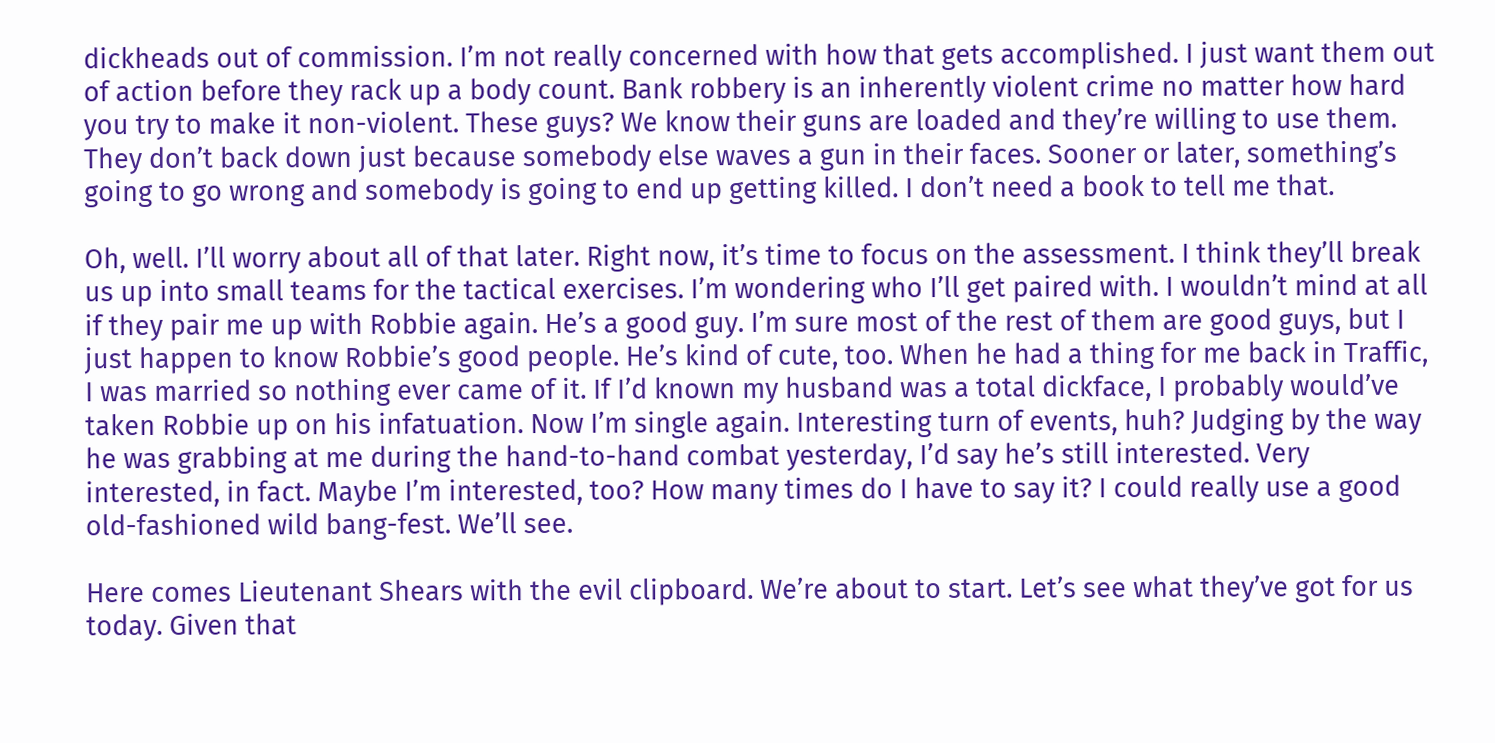dickheads out of commission. I’m not really concerned with how that gets accomplished. I just want them out of action before they rack up a body count. Bank robbery is an inherently violent crime no matter how hard you try to make it non-violent. These guys? We know their guns are loaded and they’re willing to use them. They don’t back down just because somebody else waves a gun in their faces. Sooner or later, something’s going to go wrong and somebody is going to end up getting killed. I don’t need a book to tell me that.

Oh, well. I’ll worry about all of that later. Right now, it’s time to focus on the assessment. I think they’ll break us up into small teams for the tactical exercises. I’m wondering who I’ll get paired with. I wouldn’t mind at all if they pair me up with Robbie again. He’s a good guy. I’m sure most of the rest of them are good guys, but I just happen to know Robbie’s good people. He’s kind of cute, too. When he had a thing for me back in Traffic, I was married so nothing ever came of it. If I’d known my husband was a total dickface, I probably would’ve taken Robbie up on his infatuation. Now I’m single again. Interesting turn of events, huh? Judging by the way he was grabbing at me during the hand-to-hand combat yesterday, I’d say he’s still interested. Very interested, in fact. Maybe I’m interested, too? How many times do I have to say it? I could really use a good old-fashioned wild bang-fest. We’ll see.

Here comes Lieutenant Shears with the evil clipboard. We’re about to start. Let’s see what they’ve got for us today. Given that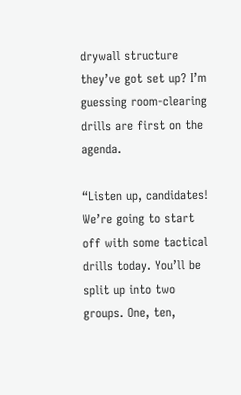drywall structure they’ve got set up? I’m guessing room-clearing drills are first on the agenda.

“Listen up, candidates! We’re going to start off with some tactical drills today. You’ll be split up into two groups. One, ten,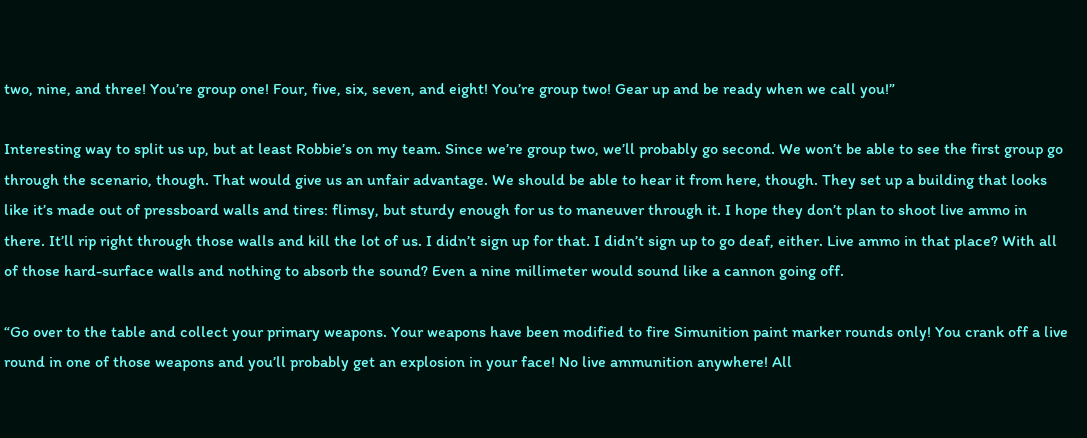two, nine, and three! You’re group one! Four, five, six, seven, and eight! You’re group two! Gear up and be ready when we call you!”

Interesting way to split us up, but at least Robbie’s on my team. Since we’re group two, we’ll probably go second. We won’t be able to see the first group go through the scenario, though. That would give us an unfair advantage. We should be able to hear it from here, though. They set up a building that looks like it’s made out of pressboard walls and tires: flimsy, but sturdy enough for us to maneuver through it. I hope they don’t plan to shoot live ammo in there. It’ll rip right through those walls and kill the lot of us. I didn’t sign up for that. I didn’t sign up to go deaf, either. Live ammo in that place? With all of those hard-surface walls and nothing to absorb the sound? Even a nine millimeter would sound like a cannon going off.

“Go over to the table and collect your primary weapons. Your weapons have been modified to fire Simunition paint marker rounds only! You crank off a live round in one of those weapons and you’ll probably get an explosion in your face! No live ammunition anywhere! All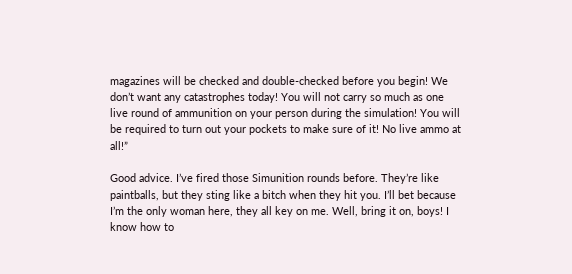magazines will be checked and double-checked before you begin! We don’t want any catastrophes today! You will not carry so much as one live round of ammunition on your person during the simulation! You will be required to turn out your pockets to make sure of it! No live ammo at all!”

Good advice. I’ve fired those Simunition rounds before. They’re like paintballs, but they sting like a bitch when they hit you. I’ll bet because I’m the only woman here, they all key on me. Well, bring it on, boys! I know how to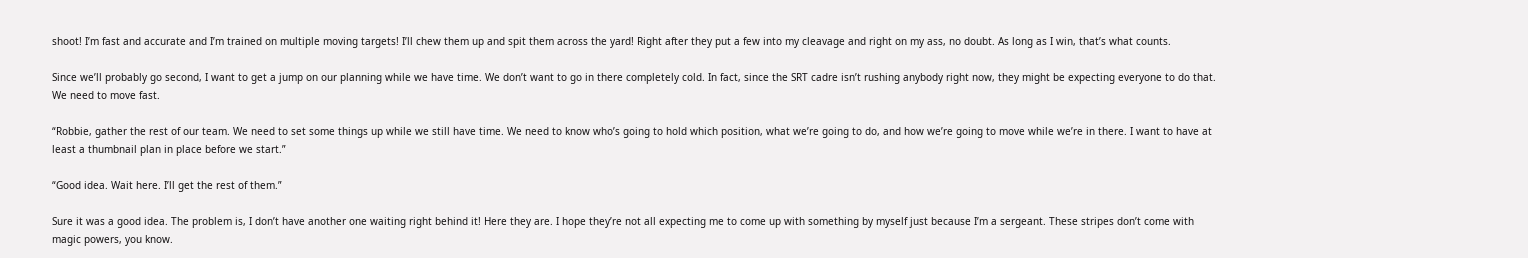shoot! I’m fast and accurate and I’m trained on multiple moving targets! I’ll chew them up and spit them across the yard! Right after they put a few into my cleavage and right on my ass, no doubt. As long as I win, that’s what counts.

Since we’ll probably go second, I want to get a jump on our planning while we have time. We don’t want to go in there completely cold. In fact, since the SRT cadre isn’t rushing anybody right now, they might be expecting everyone to do that. We need to move fast.

“Robbie, gather the rest of our team. We need to set some things up while we still have time. We need to know who’s going to hold which position, what we’re going to do, and how we’re going to move while we’re in there. I want to have at least a thumbnail plan in place before we start.”

“Good idea. Wait here. I’ll get the rest of them.”

Sure it was a good idea. The problem is, I don’t have another one waiting right behind it! Here they are. I hope they’re not all expecting me to come up with something by myself just because I’m a sergeant. These stripes don’t come with magic powers, you know.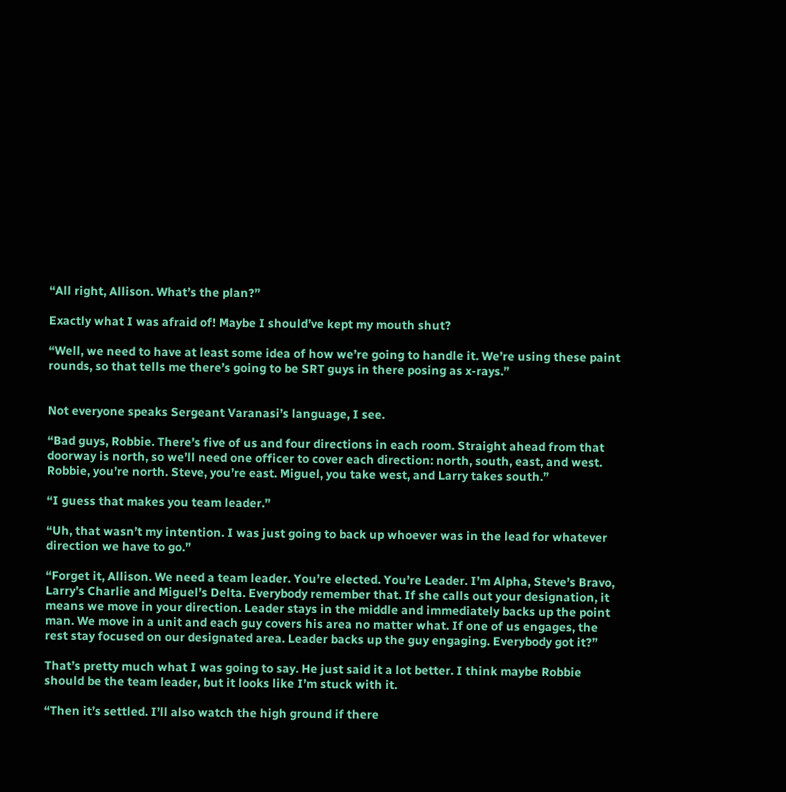“All right, Allison. What’s the plan?”

Exactly what I was afraid of! Maybe I should’ve kept my mouth shut?

“Well, we need to have at least some idea of how we’re going to handle it. We’re using these paint rounds, so that tells me there’s going to be SRT guys in there posing as x-rays.”


Not everyone speaks Sergeant Varanasi’s language, I see.

“Bad guys, Robbie. There’s five of us and four directions in each room. Straight ahead from that doorway is north, so we’ll need one officer to cover each direction: north, south, east, and west. Robbie, you’re north. Steve, you’re east. Miguel, you take west, and Larry takes south.”

“I guess that makes you team leader.”

“Uh, that wasn’t my intention. I was just going to back up whoever was in the lead for whatever direction we have to go.”

“Forget it, Allison. We need a team leader. You’re elected. You’re Leader. I’m Alpha, Steve’s Bravo, Larry’s Charlie and Miguel’s Delta. Everybody remember that. If she calls out your designation, it means we move in your direction. Leader stays in the middle and immediately backs up the point man. We move in a unit and each guy covers his area no matter what. If one of us engages, the rest stay focused on our designated area. Leader backs up the guy engaging. Everybody got it?”

That’s pretty much what I was going to say. He just said it a lot better. I think maybe Robbie should be the team leader, but it looks like I’m stuck with it.

“Then it’s settled. I’ll also watch the high ground if there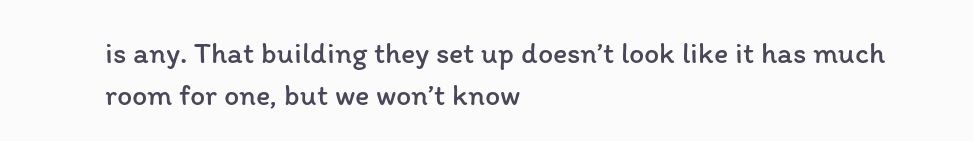is any. That building they set up doesn’t look like it has much room for one, but we won’t know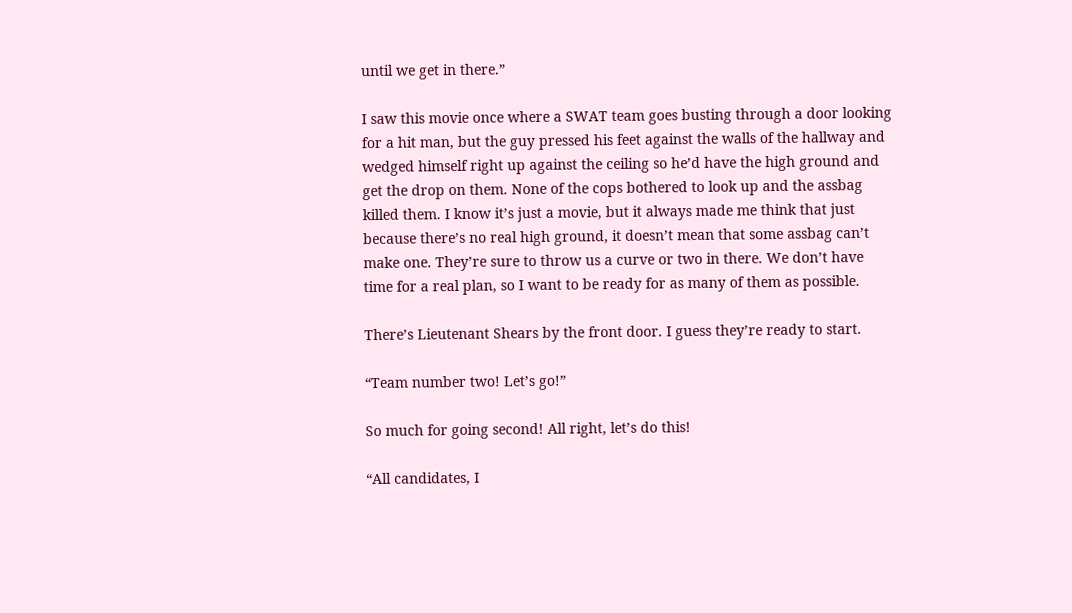until we get in there.”

I saw this movie once where a SWAT team goes busting through a door looking for a hit man, but the guy pressed his feet against the walls of the hallway and wedged himself right up against the ceiling so he’d have the high ground and get the drop on them. None of the cops bothered to look up and the assbag killed them. I know it’s just a movie, but it always made me think that just because there’s no real high ground, it doesn’t mean that some assbag can’t make one. They’re sure to throw us a curve or two in there. We don’t have time for a real plan, so I want to be ready for as many of them as possible.

There’s Lieutenant Shears by the front door. I guess they’re ready to start.

“Team number two! Let’s go!”

So much for going second! All right, let’s do this!

“All candidates, I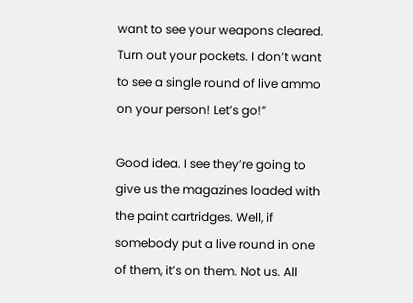want to see your weapons cleared. Turn out your pockets. I don’t want to see a single round of live ammo on your person! Let’s go!”

Good idea. I see they’re going to give us the magazines loaded with the paint cartridges. Well, if somebody put a live round in one of them, it’s on them. Not us. All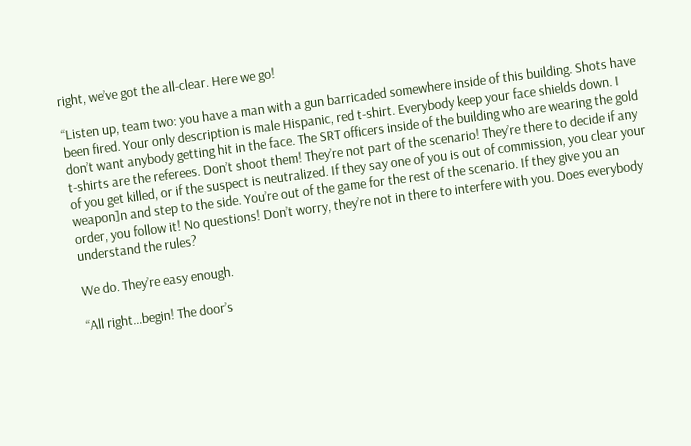right, we’ve got the all-clear. Here we go!

“Listen up, team two: you have a man with a gun barricaded somewhere inside of this building. Shots have been fired. Your only description is male Hispanic, red t-shirt. Everybody keep your face shields down. I don’t want anybody getting hit in the face. The SRT officers inside of the building who are wearing the gold t-shirts are the referees. Don’t shoot them! They’re not part of the scenario! They’re there to decide if any of you get killed, or if the suspect is neutralized. If they say one of you is out of commission, you clear your weapon]n and step to the side. You’re out of the game for the rest of the scenario. If they give you an order, you follow it! No questions! Don’t worry, they’re not in there to interfere with you. Does everybody understand the rules?

We do. They’re easy enough.

“All right…begin! The door’s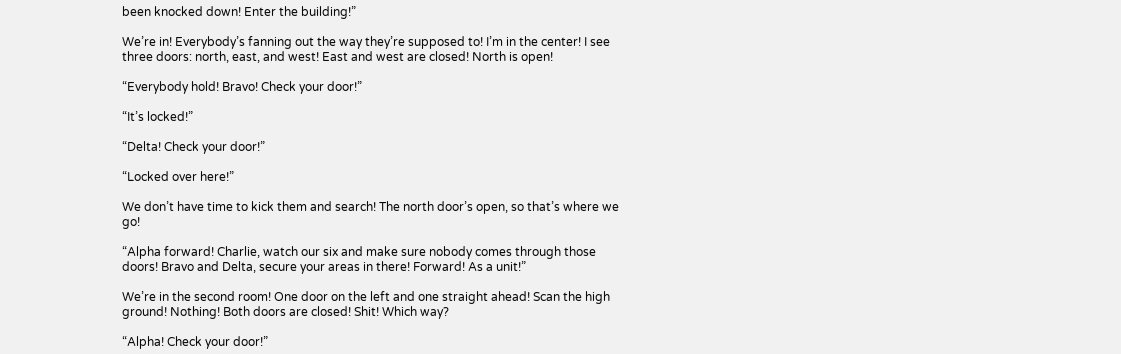been knocked down! Enter the building!”

We’re in! Everybody’s fanning out the way they’re supposed to! I’m in the center! I see three doors: north, east, and west! East and west are closed! North is open!

“Everybody hold! Bravo! Check your door!”

“It’s locked!”

“Delta! Check your door!”

“Locked over here!”

We don’t have time to kick them and search! The north door’s open, so that’s where we go!

“Alpha forward! Charlie, watch our six and make sure nobody comes through those doors! Bravo and Delta, secure your areas in there! Forward! As a unit!”

We’re in the second room! One door on the left and one straight ahead! Scan the high ground! Nothing! Both doors are closed! Shit! Which way?

“Alpha! Check your door!”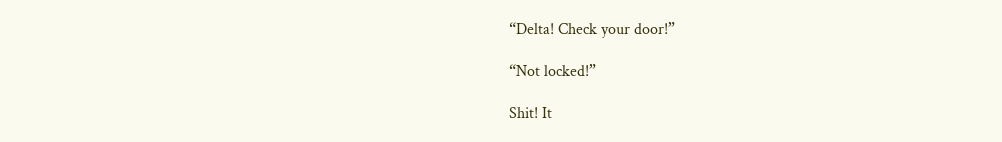“Delta! Check your door!”

“Not locked!”

Shit! It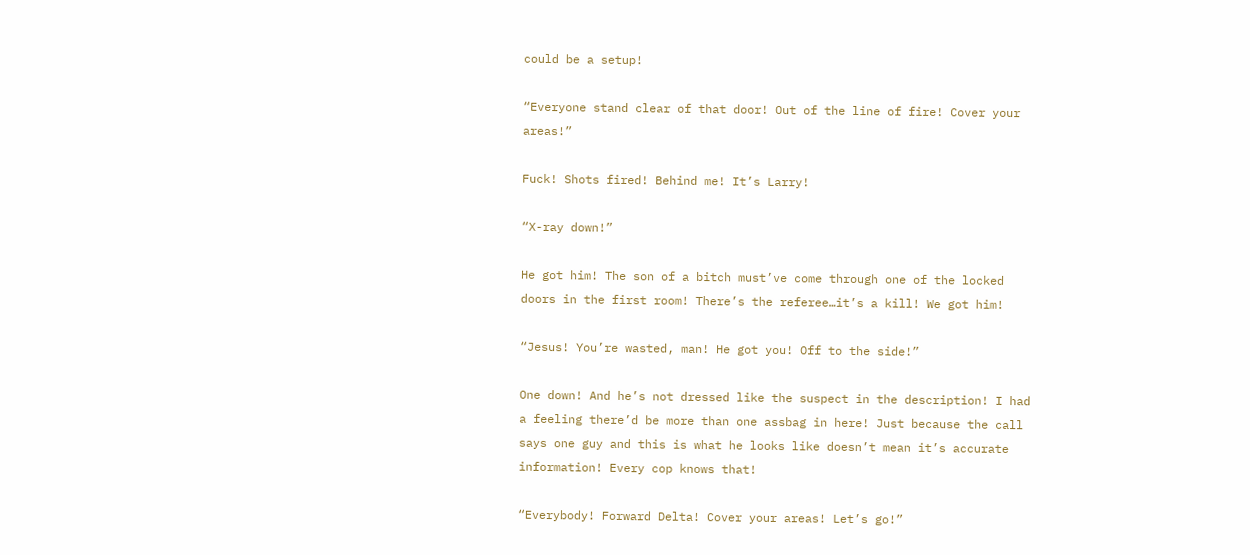could be a setup!

“Everyone stand clear of that door! Out of the line of fire! Cover your areas!”

Fuck! Shots fired! Behind me! It’s Larry!

“X-ray down!”

He got him! The son of a bitch must’ve come through one of the locked doors in the first room! There’s the referee…it’s a kill! We got him!

“Jesus! You’re wasted, man! He got you! Off to the side!”

One down! And he’s not dressed like the suspect in the description! I had a feeling there’d be more than one assbag in here! Just because the call says one guy and this is what he looks like doesn’t mean it’s accurate information! Every cop knows that!

“Everybody! Forward Delta! Cover your areas! Let’s go!”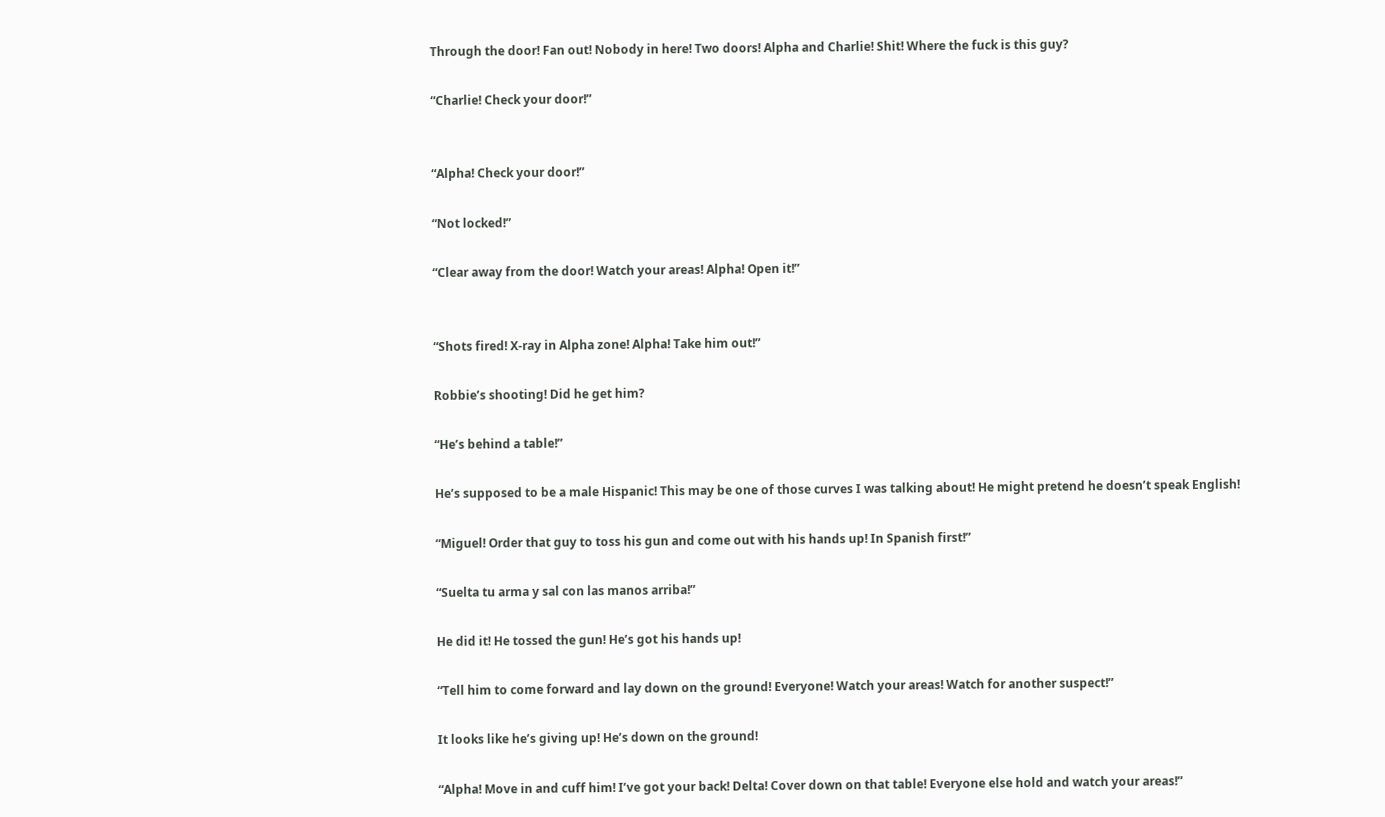Through the door! Fan out! Nobody in here! Two doors! Alpha and Charlie! Shit! Where the fuck is this guy?

“Charlie! Check your door!”


“Alpha! Check your door!”

“Not locked!”

“Clear away from the door! Watch your areas! Alpha! Open it!”


“Shots fired! X-ray in Alpha zone! Alpha! Take him out!”

Robbie’s shooting! Did he get him?

“He’s behind a table!”

He’s supposed to be a male Hispanic! This may be one of those curves I was talking about! He might pretend he doesn’t speak English!

“Miguel! Order that guy to toss his gun and come out with his hands up! In Spanish first!”

“Suelta tu arma y sal con las manos arriba!”

He did it! He tossed the gun! He’s got his hands up!

“Tell him to come forward and lay down on the ground! Everyone! Watch your areas! Watch for another suspect!”

It looks like he’s giving up! He’s down on the ground!

“Alpha! Move in and cuff him! I’ve got your back! Delta! Cover down on that table! Everyone else hold and watch your areas!”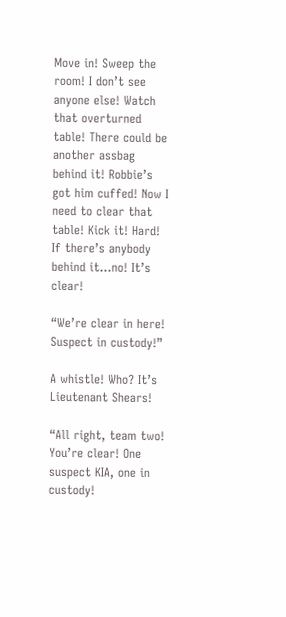Move in! Sweep the room! I don’t see anyone else! Watch that overturned table! There could be another assbag behind it! Robbie’s got him cuffed! Now I need to clear that table! Kick it! Hard! If there’s anybody behind it…no! It’s clear!

“We’re clear in here! Suspect in custody!”

A whistle! Who? It’s Lieutenant Shears!

“All right, team two! You’re clear! One suspect KIA, one in custody!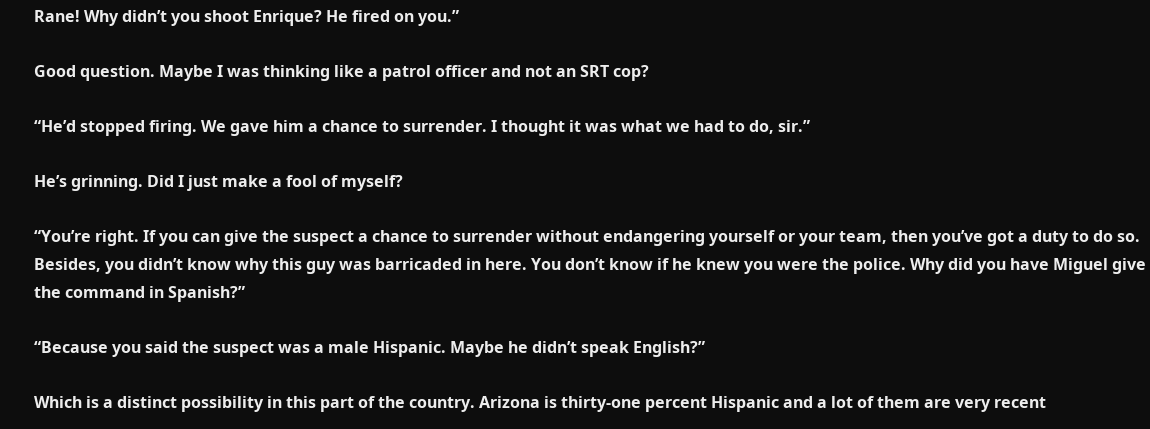Rane! Why didn’t you shoot Enrique? He fired on you.”

Good question. Maybe I was thinking like a patrol officer and not an SRT cop?

“He’d stopped firing. We gave him a chance to surrender. I thought it was what we had to do, sir.”

He’s grinning. Did I just make a fool of myself?

“You’re right. If you can give the suspect a chance to surrender without endangering yourself or your team, then you’ve got a duty to do so. Besides, you didn’t know why this guy was barricaded in here. You don’t know if he knew you were the police. Why did you have Miguel give the command in Spanish?”

“Because you said the suspect was a male Hispanic. Maybe he didn’t speak English?”

Which is a distinct possibility in this part of the country. Arizona is thirty-one percent Hispanic and a lot of them are very recent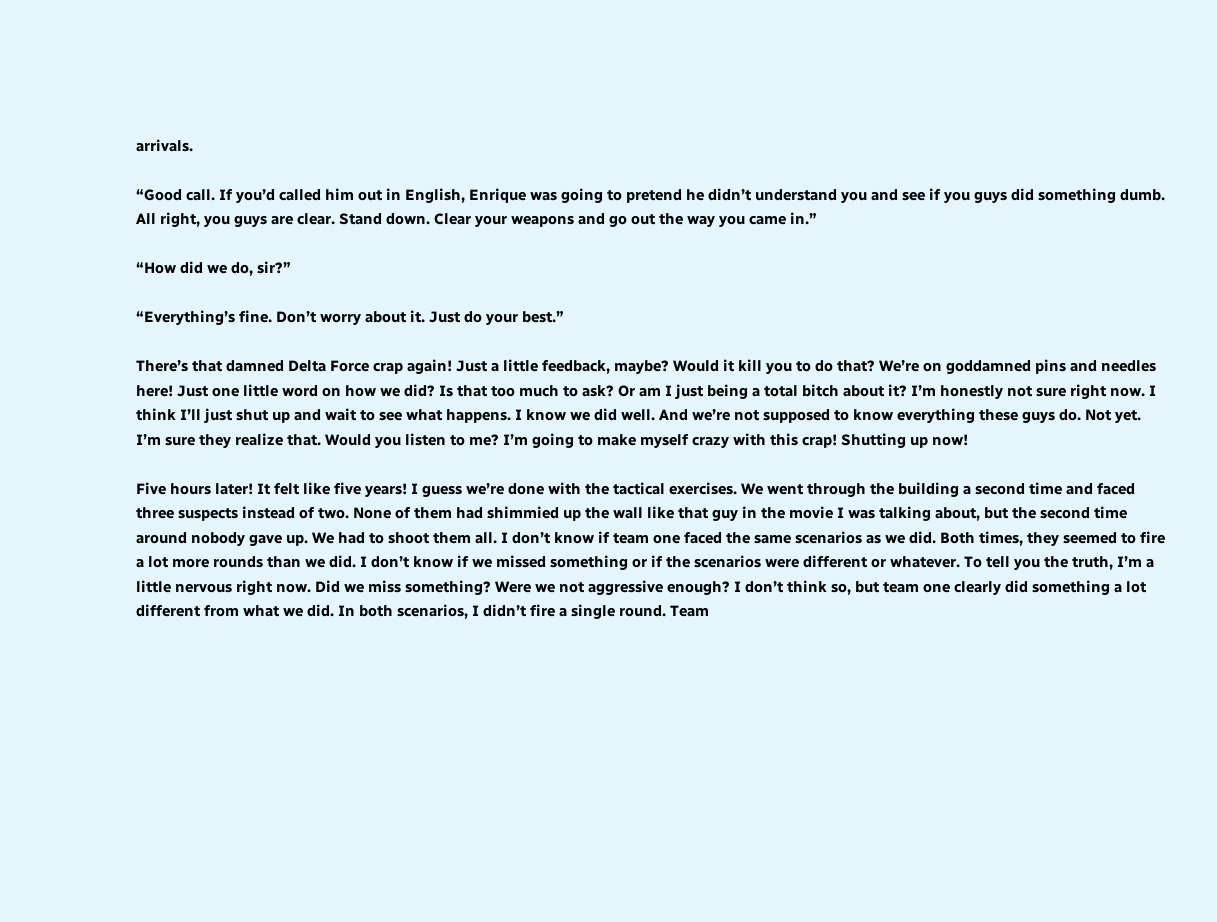arrivals.

“Good call. If you’d called him out in English, Enrique was going to pretend he didn’t understand you and see if you guys did something dumb. All right, you guys are clear. Stand down. Clear your weapons and go out the way you came in.”

“How did we do, sir?”

“Everything’s fine. Don’t worry about it. Just do your best.”

There’s that damned Delta Force crap again! Just a little feedback, maybe? Would it kill you to do that? We’re on goddamned pins and needles here! Just one little word on how we did? Is that too much to ask? Or am I just being a total bitch about it? I’m honestly not sure right now. I think I’ll just shut up and wait to see what happens. I know we did well. And we’re not supposed to know everything these guys do. Not yet. I’m sure they realize that. Would you listen to me? I’m going to make myself crazy with this crap! Shutting up now!

Five hours later! It felt like five years! I guess we’re done with the tactical exercises. We went through the building a second time and faced three suspects instead of two. None of them had shimmied up the wall like that guy in the movie I was talking about, but the second time around nobody gave up. We had to shoot them all. I don’t know if team one faced the same scenarios as we did. Both times, they seemed to fire a lot more rounds than we did. I don’t know if we missed something or if the scenarios were different or whatever. To tell you the truth, I’m a little nervous right now. Did we miss something? Were we not aggressive enough? I don’t think so, but team one clearly did something a lot different from what we did. In both scenarios, I didn’t fire a single round. Team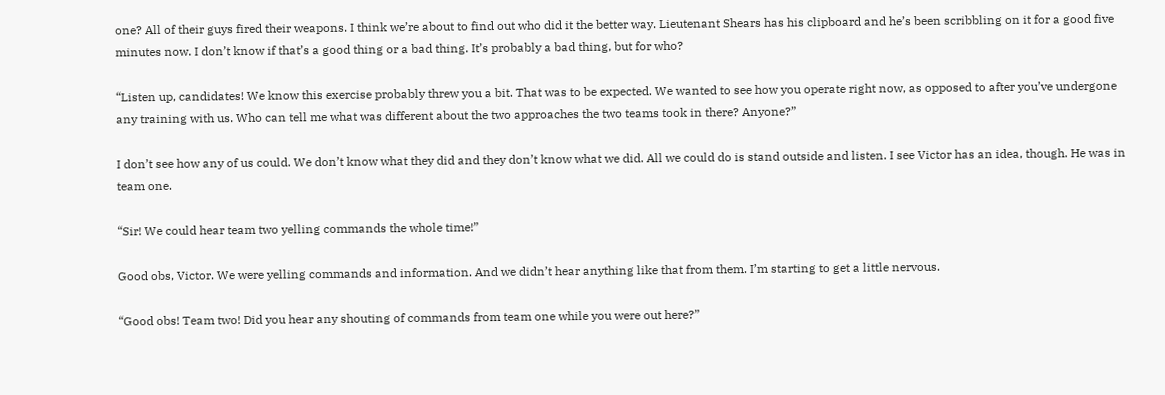one? All of their guys fired their weapons. I think we’re about to find out who did it the better way. Lieutenant Shears has his clipboard and he’s been scribbling on it for a good five minutes now. I don’t know if that’s a good thing or a bad thing. It’s probably a bad thing, but for who?

“Listen up, candidates! We know this exercise probably threw you a bit. That was to be expected. We wanted to see how you operate right now, as opposed to after you’ve undergone any training with us. Who can tell me what was different about the two approaches the two teams took in there? Anyone?”

I don’t see how any of us could. We don’t know what they did and they don’t know what we did. All we could do is stand outside and listen. I see Victor has an idea, though. He was in team one.

“Sir! We could hear team two yelling commands the whole time!”

Good obs, Victor. We were yelling commands and information. And we didn’t hear anything like that from them. I’m starting to get a little nervous.

“Good obs! Team two! Did you hear any shouting of commands from team one while you were out here?”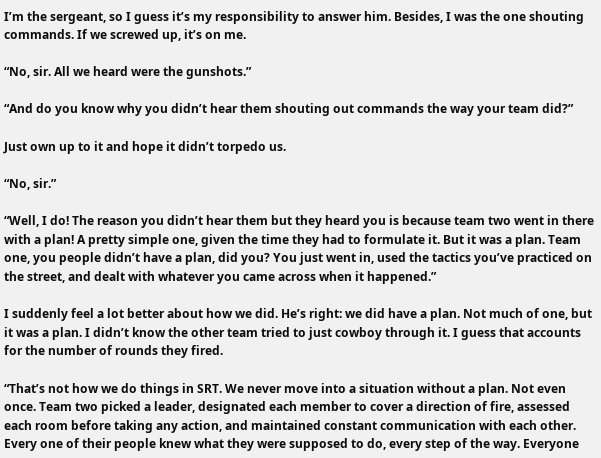I’m the sergeant, so I guess it’s my responsibility to answer him. Besides, I was the one shouting commands. If we screwed up, it’s on me.

“No, sir. All we heard were the gunshots.”

“And do you know why you didn’t hear them shouting out commands the way your team did?”

Just own up to it and hope it didn’t torpedo us.

“No, sir.”

“Well, I do! The reason you didn’t hear them but they heard you is because team two went in there with a plan! A pretty simple one, given the time they had to formulate it. But it was a plan. Team one, you people didn’t have a plan, did you? You just went in, used the tactics you’ve practiced on the street, and dealt with whatever you came across when it happened.”

I suddenly feel a lot better about how we did. He’s right: we did have a plan. Not much of one, but it was a plan. I didn’t know the other team tried to just cowboy through it. I guess that accounts for the number of rounds they fired.

“That’s not how we do things in SRT. We never move into a situation without a plan. Not even once. Team two picked a leader, designated each member to cover a direction of fire, assessed each room before taking any action, and maintained constant communication with each other. Every one of their people knew what they were supposed to do, every step of the way. Everyone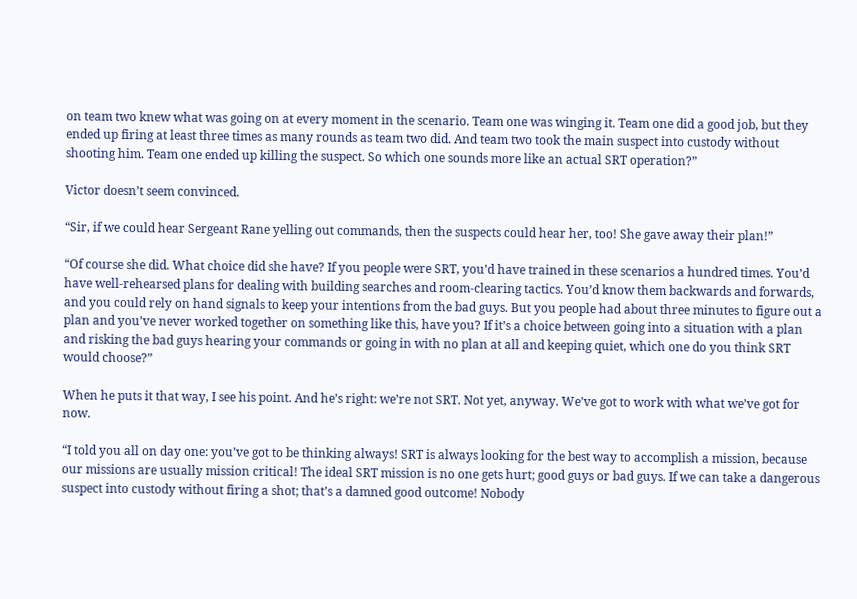on team two knew what was going on at every moment in the scenario. Team one was winging it. Team one did a good job, but they ended up firing at least three times as many rounds as team two did. And team two took the main suspect into custody without shooting him. Team one ended up killing the suspect. So which one sounds more like an actual SRT operation?”

Victor doesn’t seem convinced.

“Sir, if we could hear Sergeant Rane yelling out commands, then the suspects could hear her, too! She gave away their plan!”

“Of course she did. What choice did she have? If you people were SRT, you’d have trained in these scenarios a hundred times. You’d have well-rehearsed plans for dealing with building searches and room-clearing tactics. You’d know them backwards and forwards, and you could rely on hand signals to keep your intentions from the bad guys. But you people had about three minutes to figure out a plan and you’ve never worked together on something like this, have you? If it’s a choice between going into a situation with a plan and risking the bad guys hearing your commands or going in with no plan at all and keeping quiet, which one do you think SRT would choose?”

When he puts it that way, I see his point. And he’s right: we’re not SRT. Not yet, anyway. We’ve got to work with what we’ve got for now.

“I told you all on day one: you’ve got to be thinking always! SRT is always looking for the best way to accomplish a mission, because our missions are usually mission critical! The ideal SRT mission is no one gets hurt; good guys or bad guys. If we can take a dangerous suspect into custody without firing a shot; that’s a damned good outcome! Nobody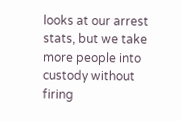looks at our arrest stats, but we take more people into custody without firing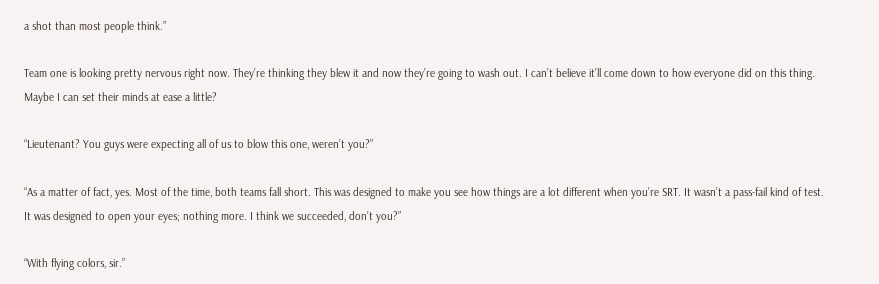a shot than most people think.”

Team one is looking pretty nervous right now. They’re thinking they blew it and now they’re going to wash out. I can’t believe it’ll come down to how everyone did on this thing. Maybe I can set their minds at ease a little?

“Lieutenant? You guys were expecting all of us to blow this one, weren’t you?”

“As a matter of fact, yes. Most of the time, both teams fall short. This was designed to make you see how things are a lot different when you’re SRT. It wasn’t a pass-fail kind of test. It was designed to open your eyes; nothing more. I think we succeeded, don’t you?”

“With flying colors, sir.”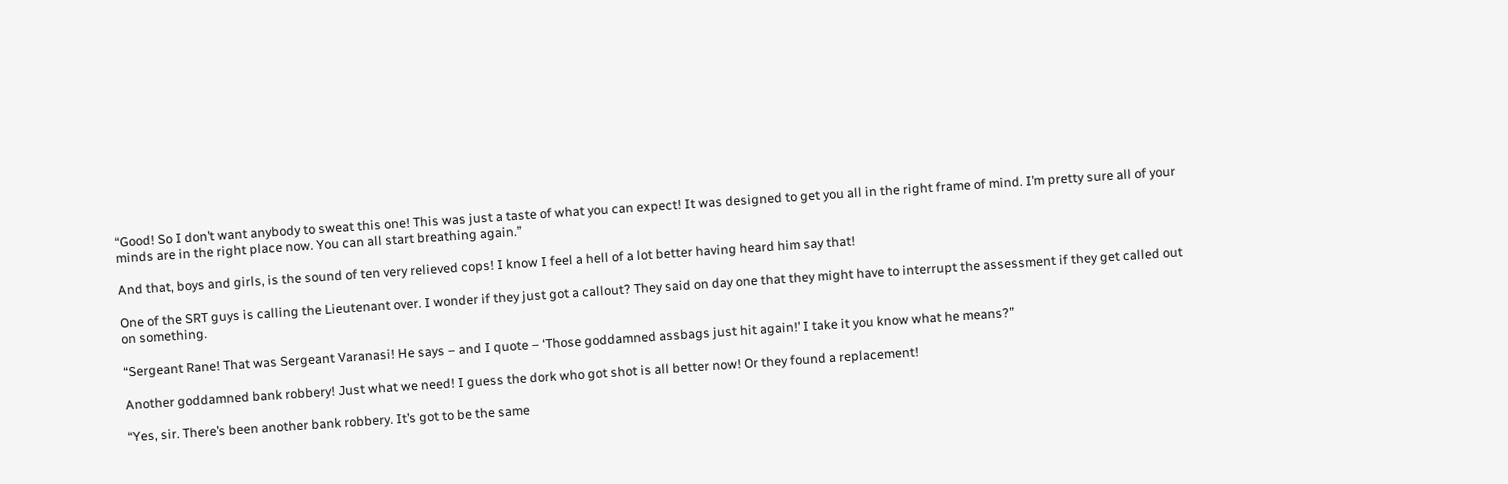“Good! So I don’t want anybody to sweat this one! This was just a taste of what you can expect! It was designed to get you all in the right frame of mind. I’m pretty sure all of your minds are in the right place now. You can all start breathing again.”

And that, boys and girls, is the sound of ten very relieved cops! I know I feel a hell of a lot better having heard him say that!

One of the SRT guys is calling the Lieutenant over. I wonder if they just got a callout? They said on day one that they might have to interrupt the assessment if they get called out on something.

“Sergeant Rane! That was Sergeant Varanasi! He says – and I quote – ‘Those goddamned assbags just hit again!’ I take it you know what he means?”

Another goddamned bank robbery! Just what we need! I guess the dork who got shot is all better now! Or they found a replacement!

“Yes, sir. There’s been another bank robbery. It’s got to be the same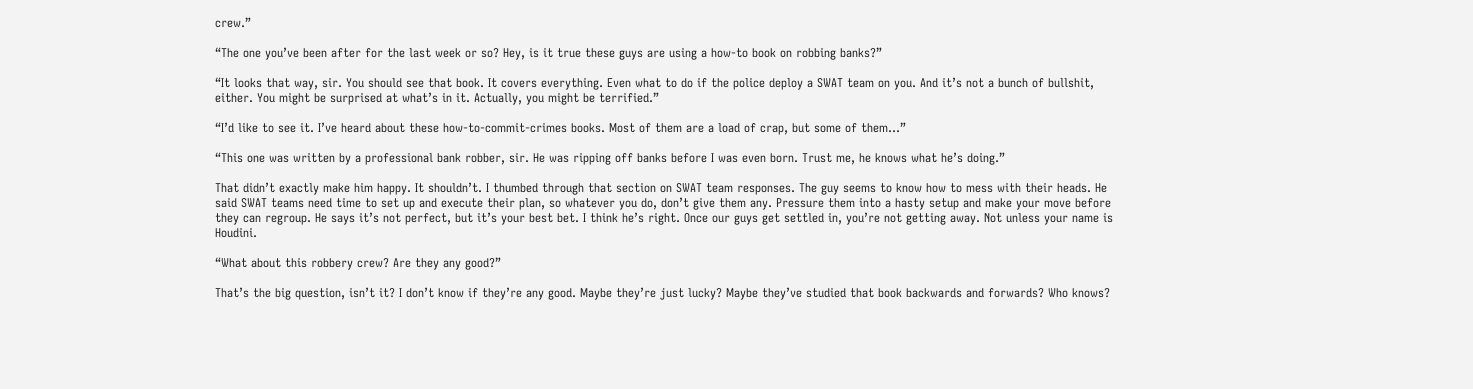crew.”

“The one you’ve been after for the last week or so? Hey, is it true these guys are using a how-to book on robbing banks?”

“It looks that way, sir. You should see that book. It covers everything. Even what to do if the police deploy a SWAT team on you. And it’s not a bunch of bullshit, either. You might be surprised at what’s in it. Actually, you might be terrified.”

“I’d like to see it. I’ve heard about these how-to-commit-crimes books. Most of them are a load of crap, but some of them…”

“This one was written by a professional bank robber, sir. He was ripping off banks before I was even born. Trust me, he knows what he’s doing.”

That didn’t exactly make him happy. It shouldn’t. I thumbed through that section on SWAT team responses. The guy seems to know how to mess with their heads. He said SWAT teams need time to set up and execute their plan, so whatever you do, don’t give them any. Pressure them into a hasty setup and make your move before they can regroup. He says it’s not perfect, but it’s your best bet. I think he’s right. Once our guys get settled in, you’re not getting away. Not unless your name is Houdini.

“What about this robbery crew? Are they any good?”

That’s the big question, isn’t it? I don’t know if they’re any good. Maybe they’re just lucky? Maybe they’ve studied that book backwards and forwards? Who knows?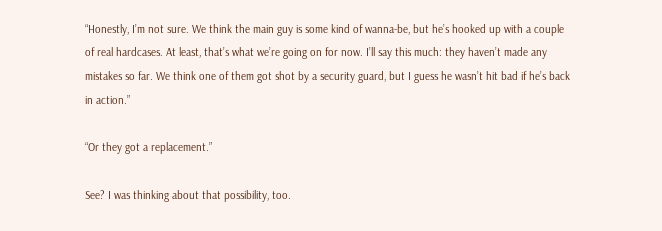“Honestly, I’m not sure. We think the main guy is some kind of wanna-be, but he’s hooked up with a couple of real hardcases. At least, that’s what we’re going on for now. I’ll say this much: they haven’t made any mistakes so far. We think one of them got shot by a security guard, but I guess he wasn’t hit bad if he’s back in action.”

“Or they got a replacement.”

See? I was thinking about that possibility, too.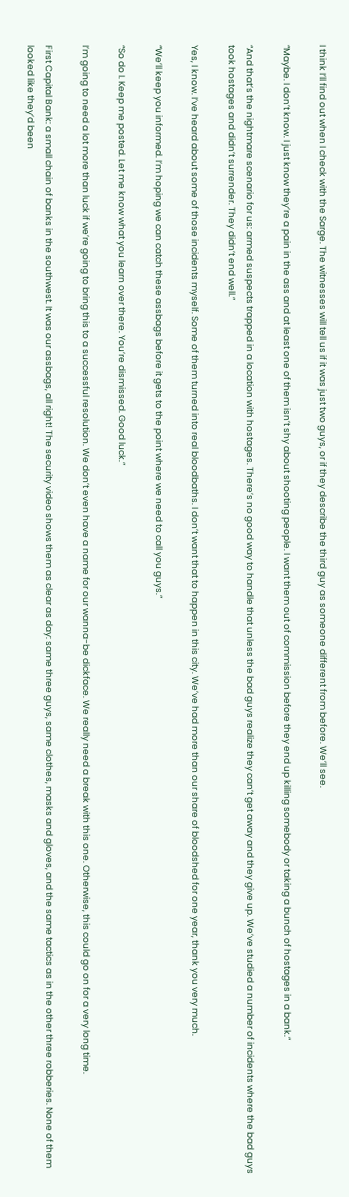I think I’ll find out when I check with the Sarge. The witnesses will tell us if it was just two guys, or if they describe the third guy as someone different from before. We’ll see.

“Maybe. I don’t know. I just know they’re a pain in the ass and at least one of them isn’t shy about shooting people. I want them out of commission before they end up killing somebody or taking a bunch of hostages in a bank.”

“And that’s the nightmare scenario for us: armed suspects trapped in a location with hostages. There’s no good way to handle that unless the bad guys realize they can’t get away and they give up. We’ve studied a number of incidents where the bad guys took hostages and didn’t surrender. They didn’t end well.”

Yes, I know. I’ve heard about some of those incidents myself. Some of them turned into real bloodbaths. I don’t want that to happen in this city. We’ve had more than our share of bloodshed for one year, thank you very much.

“We’ll keep you informed. I’m hoping we can catch these assbags before it gets to the point where we need to call you guys.”

“So do I. Keep me posted. Let me know what you learn over there. You’re dismissed. Good luck.”

I’m going to need a lot more than luck if we’re going to bring this to a successful resolution. We don’t even have a name for our wanna-be dickface. We really need a break with this one. Otherwise, this could go on for a very long time.

First Capital Bank: a small chain of banks in the southwest. It was our assbags, all right! The security video shows them as clear as day: same three guys, same clothes, masks and gloves, and the same tactics as in the other three robberies. None of them looked like they’d been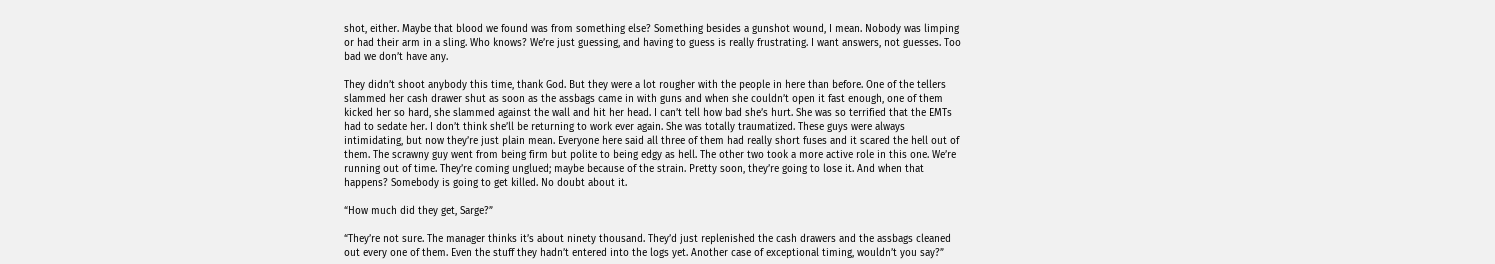shot, either. Maybe that blood we found was from something else? Something besides a gunshot wound, I mean. Nobody was limping or had their arm in a sling. Who knows? We’re just guessing, and having to guess is really frustrating. I want answers, not guesses. Too bad we don’t have any.

They didn’t shoot anybody this time, thank God. But they were a lot rougher with the people in here than before. One of the tellers slammed her cash drawer shut as soon as the assbags came in with guns and when she couldn’t open it fast enough, one of them kicked her so hard, she slammed against the wall and hit her head. I can’t tell how bad she’s hurt. She was so terrified that the EMTs had to sedate her. I don’t think she’ll be returning to work ever again. She was totally traumatized. These guys were always intimidating, but now they’re just plain mean. Everyone here said all three of them had really short fuses and it scared the hell out of them. The scrawny guy went from being firm but polite to being edgy as hell. The other two took a more active role in this one. We’re running out of time. They’re coming unglued; maybe because of the strain. Pretty soon, they’re going to lose it. And when that happens? Somebody is going to get killed. No doubt about it.

“How much did they get, Sarge?”

“They’re not sure. The manager thinks it’s about ninety thousand. They’d just replenished the cash drawers and the assbags cleaned out every one of them. Even the stuff they hadn’t entered into the logs yet. Another case of exceptional timing, wouldn’t you say?”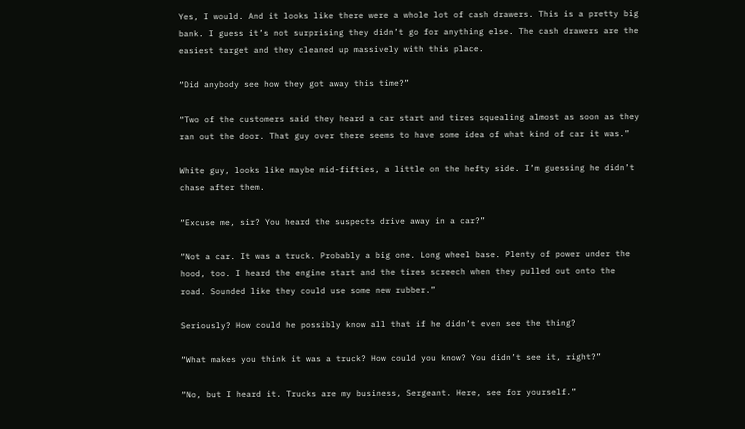Yes, I would. And it looks like there were a whole lot of cash drawers. This is a pretty big bank. I guess it’s not surprising they didn’t go for anything else. The cash drawers are the easiest target and they cleaned up massively with this place.

“Did anybody see how they got away this time?”

“Two of the customers said they heard a car start and tires squealing almost as soon as they ran out the door. That guy over there seems to have some idea of what kind of car it was.”

White guy, looks like maybe mid-fifties, a little on the hefty side. I’m guessing he didn’t chase after them.

“Excuse me, sir? You heard the suspects drive away in a car?”

“Not a car. It was a truck. Probably a big one. Long wheel base. Plenty of power under the hood, too. I heard the engine start and the tires screech when they pulled out onto the road. Sounded like they could use some new rubber.”

Seriously? How could he possibly know all that if he didn’t even see the thing?

“What makes you think it was a truck? How could you know? You didn’t see it, right?”

“No, but I heard it. Trucks are my business, Sergeant. Here, see for yourself.”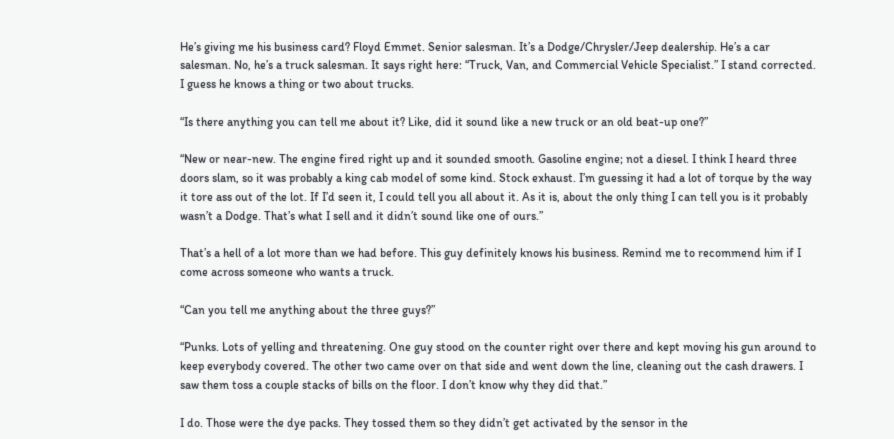He’s giving me his business card? Floyd Emmet. Senior salesman. It’s a Dodge/Chrysler/Jeep dealership. He’s a car salesman. No, he’s a truck salesman. It says right here: “Truck, Van, and Commercial Vehicle Specialist.” I stand corrected. I guess he knows a thing or two about trucks.

“Is there anything you can tell me about it? Like, did it sound like a new truck or an old beat-up one?”

“New or near-new. The engine fired right up and it sounded smooth. Gasoline engine; not a diesel. I think I heard three doors slam, so it was probably a king cab model of some kind. Stock exhaust. I’m guessing it had a lot of torque by the way it tore ass out of the lot. If I’d seen it, I could tell you all about it. As it is, about the only thing I can tell you is it probably wasn’t a Dodge. That’s what I sell and it didn’t sound like one of ours.”

That’s a hell of a lot more than we had before. This guy definitely knows his business. Remind me to recommend him if I come across someone who wants a truck.

“Can you tell me anything about the three guys?”

“Punks. Lots of yelling and threatening. One guy stood on the counter right over there and kept moving his gun around to keep everybody covered. The other two came over on that side and went down the line, cleaning out the cash drawers. I saw them toss a couple stacks of bills on the floor. I don’t know why they did that.”

I do. Those were the dye packs. They tossed them so they didn’t get activated by the sensor in the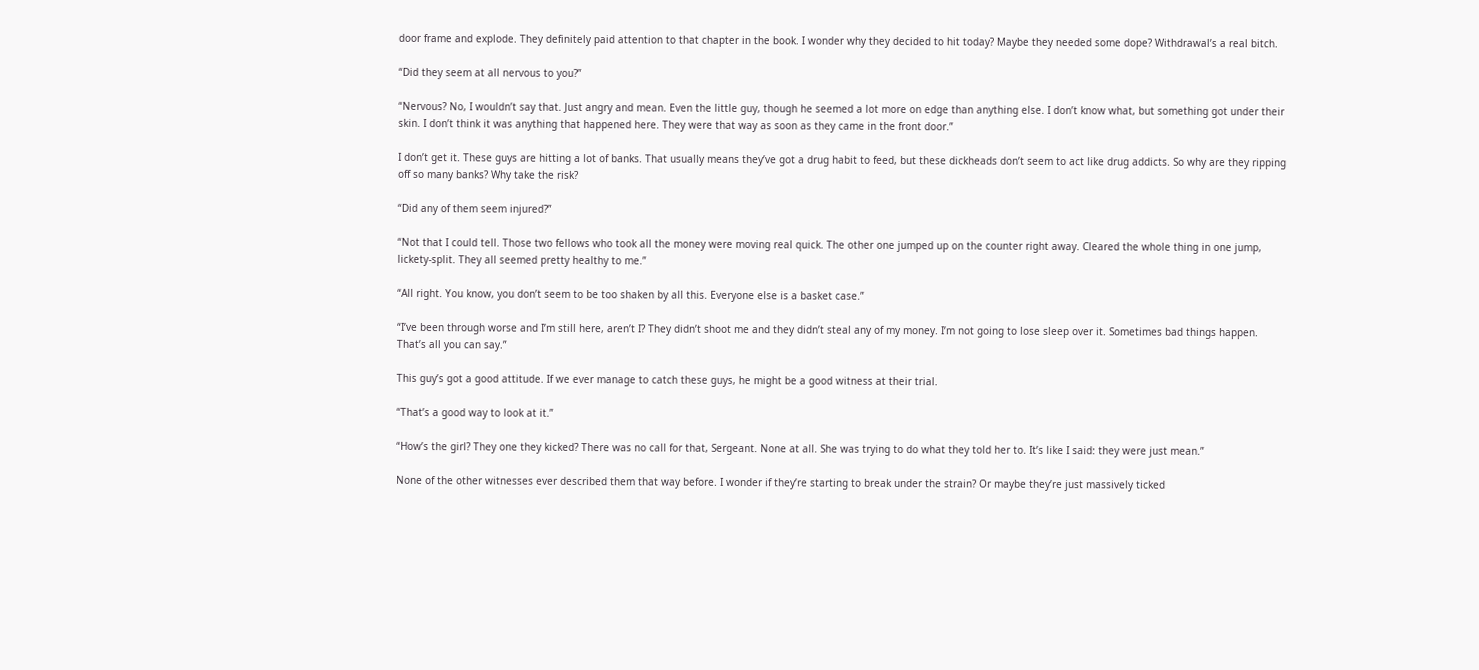door frame and explode. They definitely paid attention to that chapter in the book. I wonder why they decided to hit today? Maybe they needed some dope? Withdrawal’s a real bitch.

“Did they seem at all nervous to you?”

“Nervous? No, I wouldn’t say that. Just angry and mean. Even the little guy, though he seemed a lot more on edge than anything else. I don’t know what, but something got under their skin. I don’t think it was anything that happened here. They were that way as soon as they came in the front door.”

I don’t get it. These guys are hitting a lot of banks. That usually means they’ve got a drug habit to feed, but these dickheads don’t seem to act like drug addicts. So why are they ripping off so many banks? Why take the risk?

“Did any of them seem injured?”

“Not that I could tell. Those two fellows who took all the money were moving real quick. The other one jumped up on the counter right away. Cleared the whole thing in one jump, lickety-split. They all seemed pretty healthy to me.”

“All right. You know, you don’t seem to be too shaken by all this. Everyone else is a basket case.”

“I’ve been through worse and I’m still here, aren’t I? They didn’t shoot me and they didn’t steal any of my money. I’m not going to lose sleep over it. Sometimes bad things happen. That’s all you can say.”

This guy’s got a good attitude. If we ever manage to catch these guys, he might be a good witness at their trial.

“That’s a good way to look at it.”

“How’s the girl? They one they kicked? There was no call for that, Sergeant. None at all. She was trying to do what they told her to. It’s like I said: they were just mean.”

None of the other witnesses ever described them that way before. I wonder if they’re starting to break under the strain? Or maybe they’re just massively ticked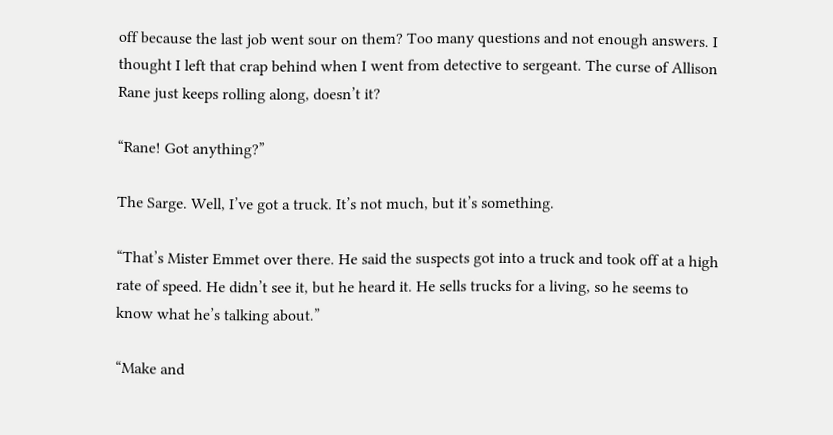off because the last job went sour on them? Too many questions and not enough answers. I thought I left that crap behind when I went from detective to sergeant. The curse of Allison Rane just keeps rolling along, doesn’t it?

“Rane! Got anything?”

The Sarge. Well, I’ve got a truck. It’s not much, but it’s something.

“That’s Mister Emmet over there. He said the suspects got into a truck and took off at a high rate of speed. He didn’t see it, but he heard it. He sells trucks for a living, so he seems to know what he’s talking about.”

“Make and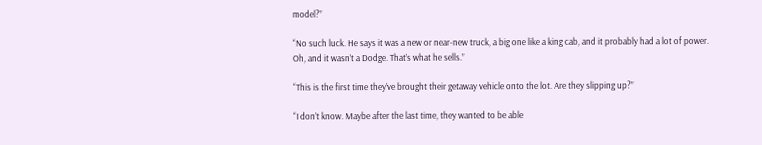model?”

“No such luck. He says it was a new or near-new truck, a big one like a king cab, and it probably had a lot of power. Oh, and it wasn’t a Dodge. That’s what he sells.”

“This is the first time they’ve brought their getaway vehicle onto the lot. Are they slipping up?”

“I don’t know. Maybe after the last time, they wanted to be able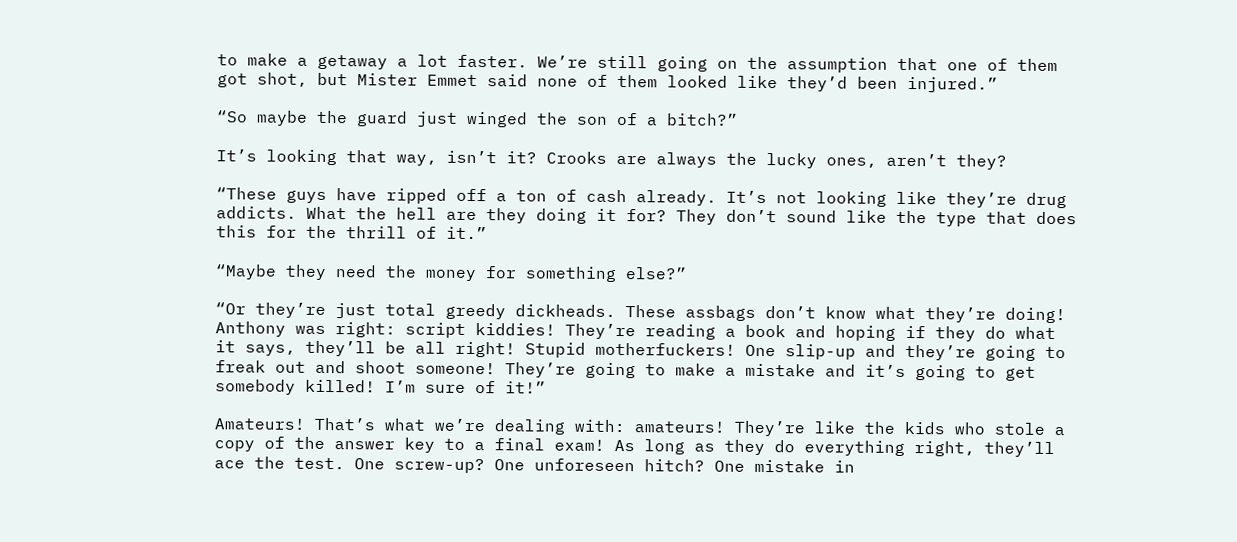to make a getaway a lot faster. We’re still going on the assumption that one of them got shot, but Mister Emmet said none of them looked like they’d been injured.”

“So maybe the guard just winged the son of a bitch?”

It’s looking that way, isn’t it? Crooks are always the lucky ones, aren’t they?

“These guys have ripped off a ton of cash already. It’s not looking like they’re drug addicts. What the hell are they doing it for? They don’t sound like the type that does this for the thrill of it.”

“Maybe they need the money for something else?”

“Or they’re just total greedy dickheads. These assbags don’t know what they’re doing! Anthony was right: script kiddies! They’re reading a book and hoping if they do what it says, they’ll be all right! Stupid motherfuckers! One slip-up and they’re going to freak out and shoot someone! They’re going to make a mistake and it’s going to get somebody killed! I’m sure of it!”

Amateurs! That’s what we’re dealing with: amateurs! They’re like the kids who stole a copy of the answer key to a final exam! As long as they do everything right, they’ll ace the test. One screw-up? One unforeseen hitch? One mistake in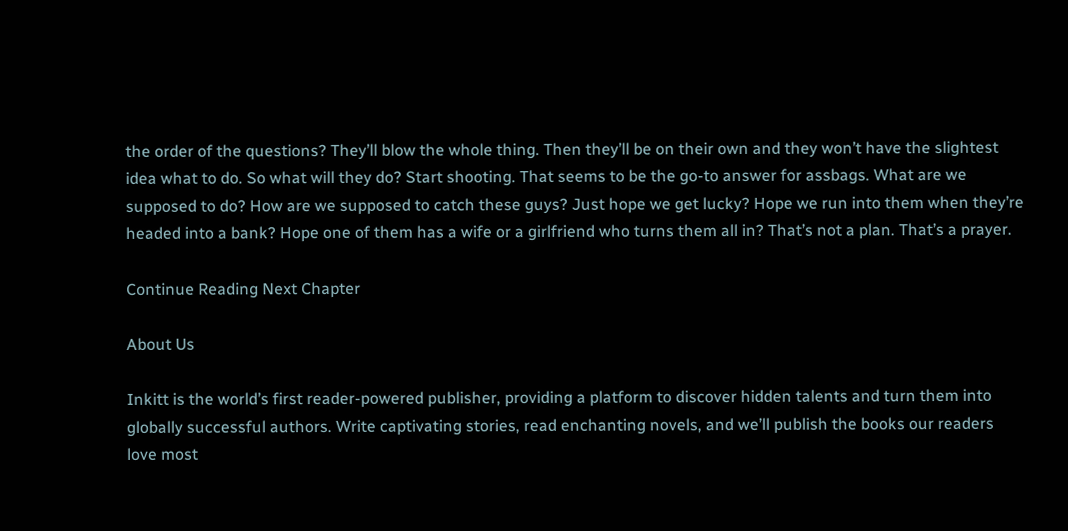the order of the questions? They’ll blow the whole thing. Then they’ll be on their own and they won’t have the slightest idea what to do. So what will they do? Start shooting. That seems to be the go-to answer for assbags. What are we supposed to do? How are we supposed to catch these guys? Just hope we get lucky? Hope we run into them when they’re headed into a bank? Hope one of them has a wife or a girlfriend who turns them all in? That’s not a plan. That’s a prayer.

Continue Reading Next Chapter

About Us

Inkitt is the world’s first reader-powered publisher, providing a platform to discover hidden talents and turn them into globally successful authors. Write captivating stories, read enchanting novels, and we’ll publish the books our readers love most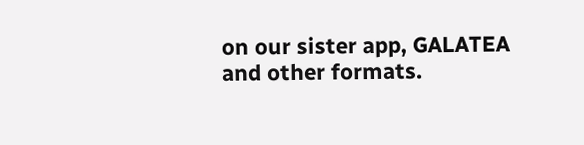on our sister app, GALATEA and other formats.